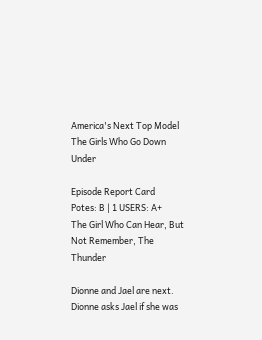America's Next Top Model
The Girls Who Go Down Under

Episode Report Card
Potes: B | 1 USERS: A+
The Girl Who Can Hear, But Not Remember, The Thunder

Dionne and Jael are next. Dionne asks Jael if she was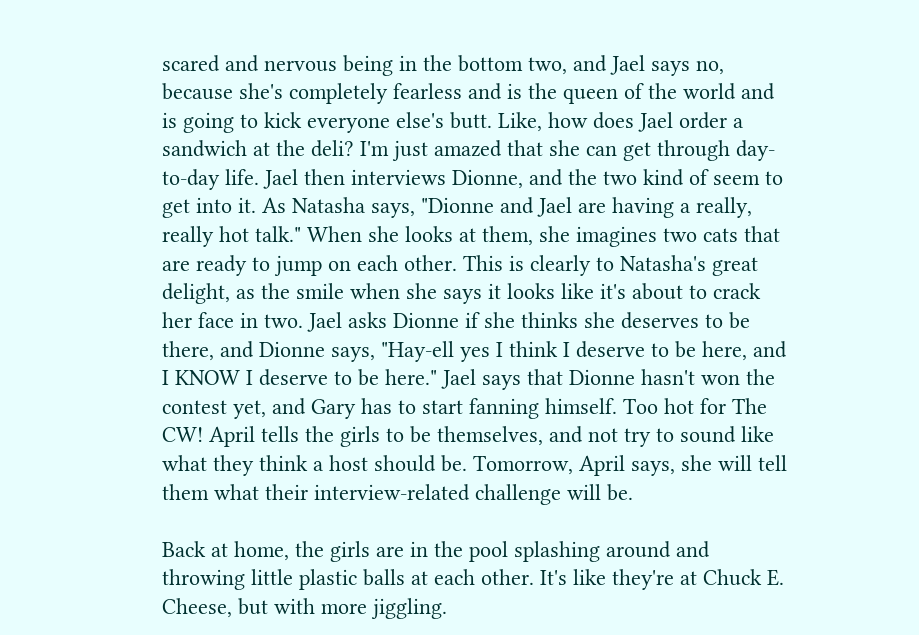scared and nervous being in the bottom two, and Jael says no, because she's completely fearless and is the queen of the world and is going to kick everyone else's butt. Like, how does Jael order a sandwich at the deli? I'm just amazed that she can get through day-to-day life. Jael then interviews Dionne, and the two kind of seem to get into it. As Natasha says, "Dionne and Jael are having a really, really hot talk." When she looks at them, she imagines two cats that are ready to jump on each other. This is clearly to Natasha's great delight, as the smile when she says it looks like it's about to crack her face in two. Jael asks Dionne if she thinks she deserves to be there, and Dionne says, "Hay-ell yes I think I deserve to be here, and I KNOW I deserve to be here." Jael says that Dionne hasn't won the contest yet, and Gary has to start fanning himself. Too hot for The CW! April tells the girls to be themselves, and not try to sound like what they think a host should be. Tomorrow, April says, she will tell them what their interview-related challenge will be.

Back at home, the girls are in the pool splashing around and throwing little plastic balls at each other. It's like they're at Chuck E. Cheese, but with more jiggling.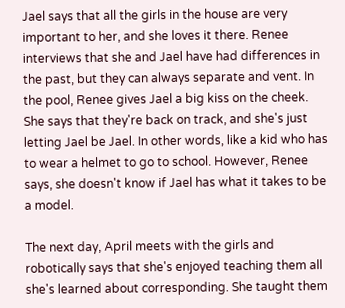Jael says that all the girls in the house are very important to her, and she loves it there. Renee interviews that she and Jael have had differences in the past, but they can always separate and vent. In the pool, Renee gives Jael a big kiss on the cheek. She says that they're back on track, and she's just letting Jael be Jael. In other words, like a kid who has to wear a helmet to go to school. However, Renee says, she doesn't know if Jael has what it takes to be a model.

The next day, April meets with the girls and robotically says that she's enjoyed teaching them all she's learned about corresponding. She taught them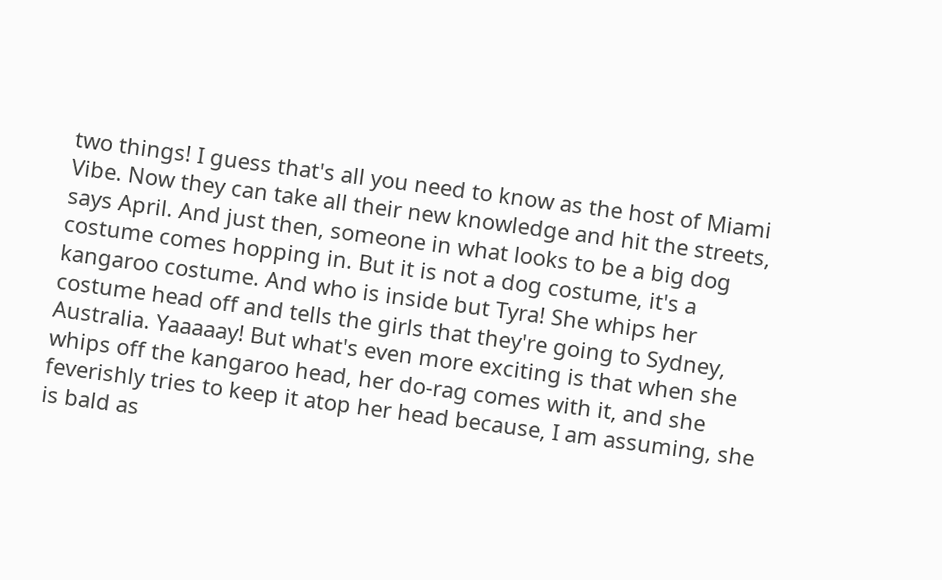two things! I guess that's all you need to know as the host of Miami Vibe. Now they can take all their new knowledge and hit the streets, says April. And just then, someone in what looks to be a big dog costume comes hopping in. But it is not a dog costume, it's a kangaroo costume. And who is inside but Tyra! She whips her costume head off and tells the girls that they're going to Sydney, Australia. Yaaaaay! But what's even more exciting is that when she whips off the kangaroo head, her do-rag comes with it, and she feverishly tries to keep it atop her head because, I am assuming, she is bald as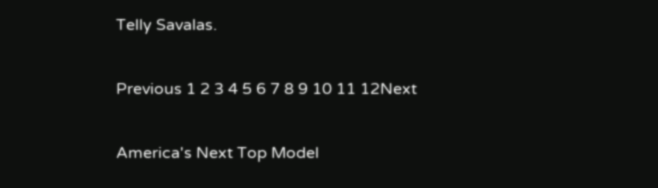Telly Savalas.

Previous 1 2 3 4 5 6 7 8 9 10 11 12Next

America's Next Top Model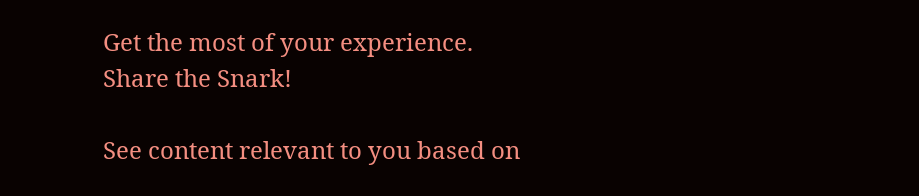Get the most of your experience.
Share the Snark!

See content relevant to you based on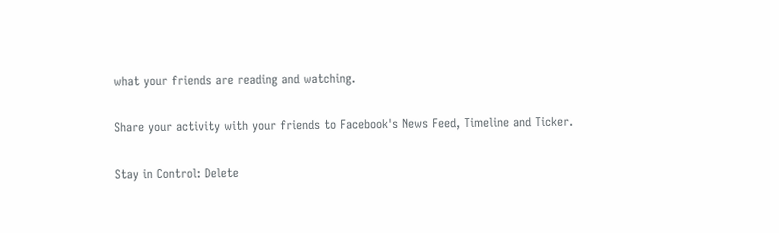what your friends are reading and watching.

Share your activity with your friends to Facebook's News Feed, Timeline and Ticker.

Stay in Control: Delete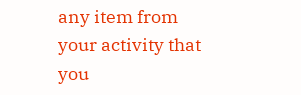any item from your activity that you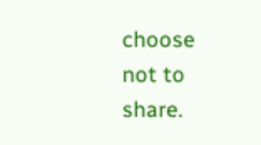choose not to share.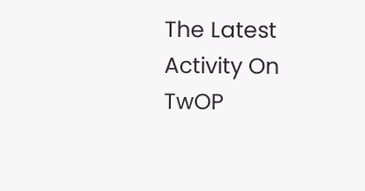The Latest Activity On TwOP